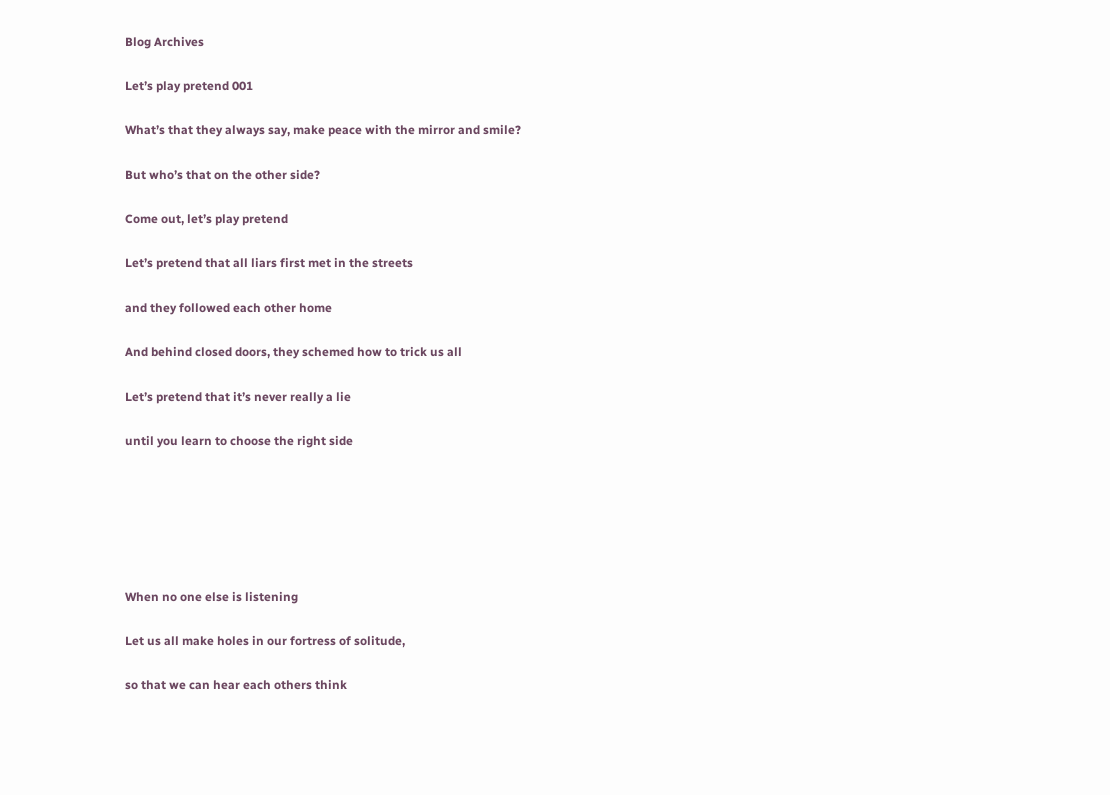Blog Archives

Let’s play pretend 001

What’s that they always say, make peace with the mirror and smile?

But who’s that on the other side?

Come out, let’s play pretend

Let’s pretend that all liars first met in the streets

and they followed each other home

And behind closed doors, they schemed how to trick us all

Let’s pretend that it’s never really a lie

until you learn to choose the right side






When no one else is listening

Let us all make holes in our fortress of solitude,

so that we can hear each others think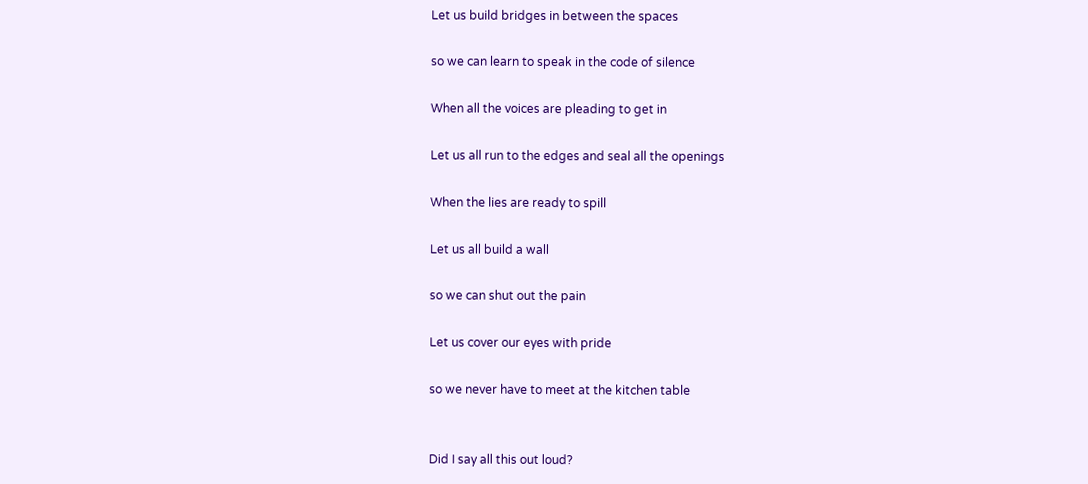Let us build bridges in between the spaces

so we can learn to speak in the code of silence

When all the voices are pleading to get in

Let us all run to the edges and seal all the openings

When the lies are ready to spill

Let us all build a wall

so we can shut out the pain

Let us cover our eyes with pride

so we never have to meet at the kitchen table


Did I say all this out loud?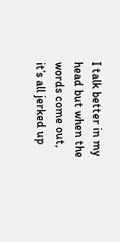I talk better in my head but when the words come out, it’s all jerked up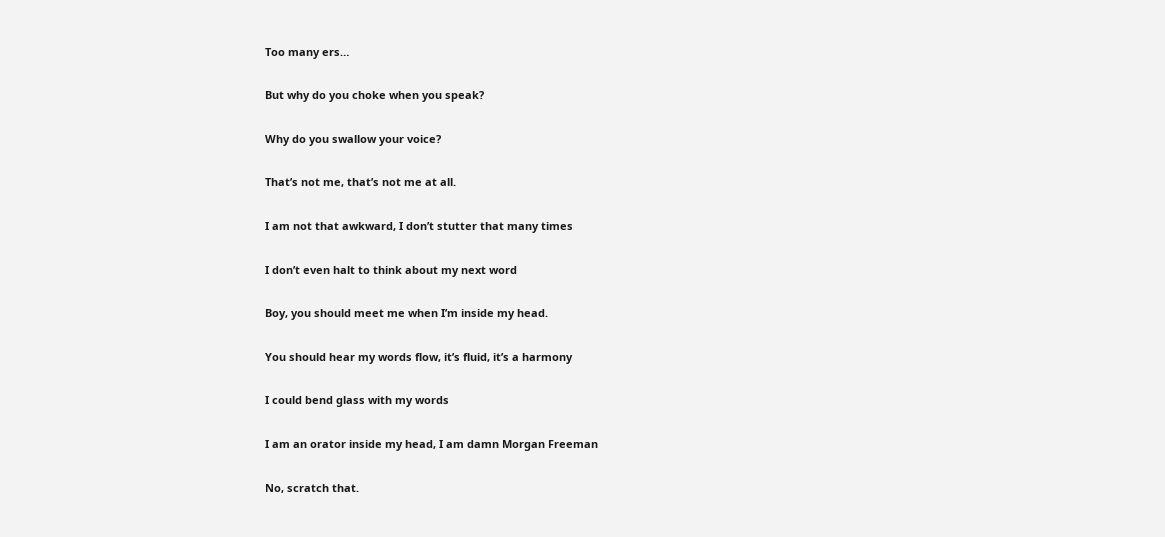Too many ers…

But why do you choke when you speak?

Why do you swallow your voice?

That’s not me, that’s not me at all.

I am not that awkward, I don’t stutter that many times

I don’t even halt to think about my next word

Boy, you should meet me when I’m inside my head.

You should hear my words flow, it’s fluid, it’s a harmony

I could bend glass with my words

I am an orator inside my head, I am damn Morgan Freeman

No, scratch that.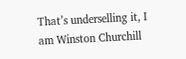That’s underselling it, I am Winston Churchill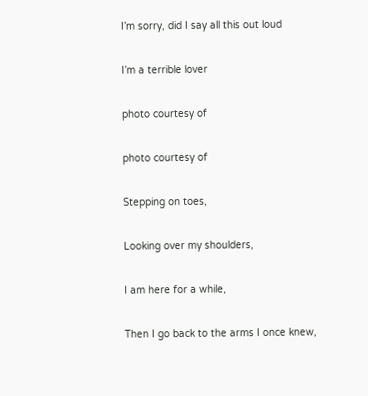I’m sorry, did I say all this out loud

I’m a terrible lover

photo courtesy of

photo courtesy of

Stepping on toes,

Looking over my shoulders,

I am here for a while,

Then I go back to the arms I once knew,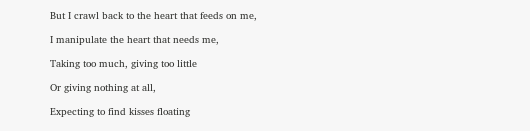But I crawl back to the heart that feeds on me,

I manipulate the heart that needs me,

Taking too much, giving too little

Or giving nothing at all,

Expecting to find kisses floating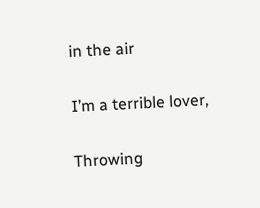in the air

I’m a terrible lover,

Throwing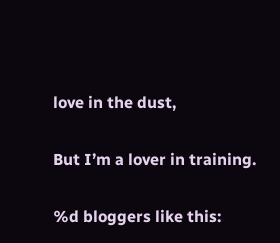love in the dust,

But I’m a lover in training.

%d bloggers like this: